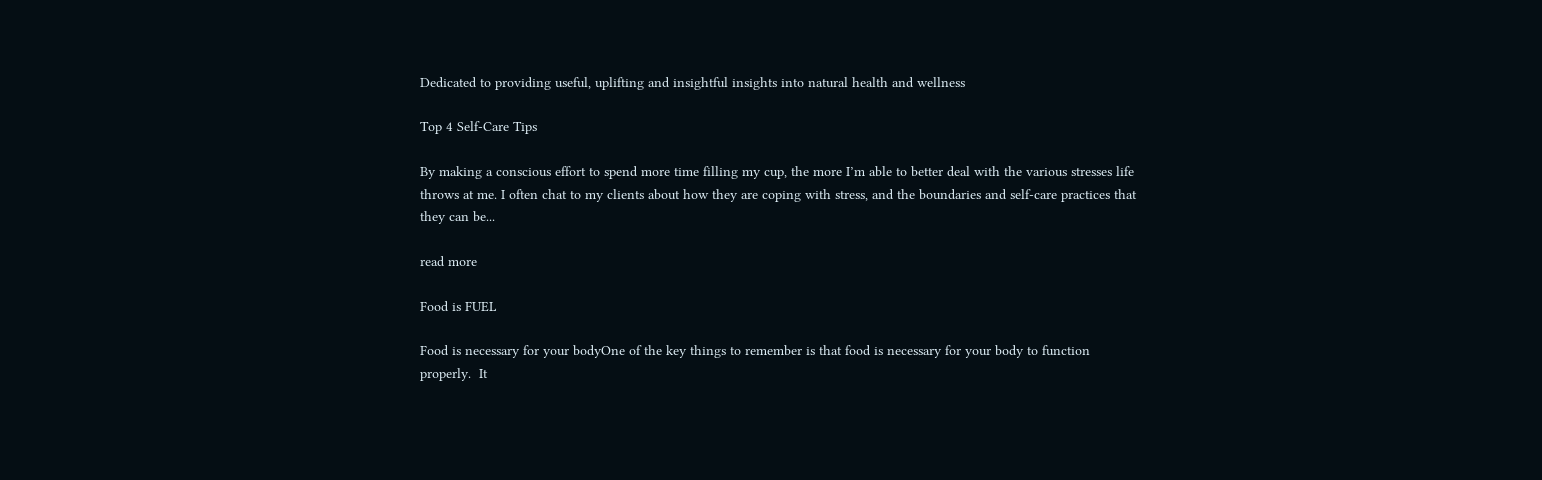Dedicated to providing useful, uplifting and insightful insights into natural health and wellness

Top 4 Self-Care Tips

By making a conscious effort to spend more time filling my cup, the more I’m able to better deal with the various stresses life throws at me. I often chat to my clients about how they are coping with stress, and the boundaries and self-care practices that they can be...

read more

Food is FUEL

Food is necessary for your bodyOne of the key things to remember is that food is necessary for your body to function properly.  It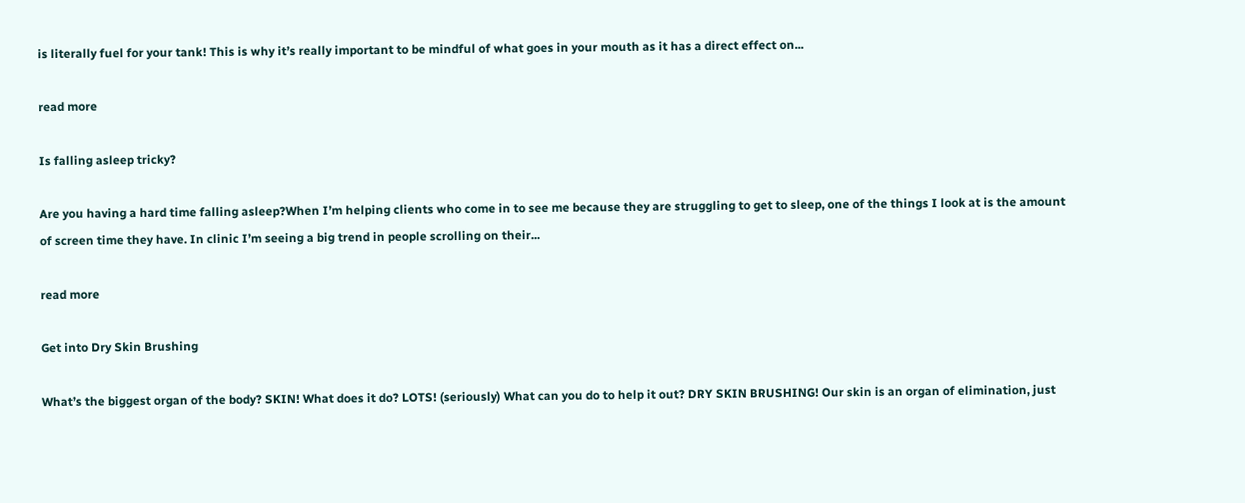is literally fuel for your tank! This is why it’s really important to be mindful of what goes in your mouth as it has a direct effect on...

read more

Is falling asleep tricky?

Are you having a hard time falling asleep?When I’m helping clients who come in to see me because they are struggling to get to sleep, one of the things I look at is the amount of screen time they have. In clinic I’m seeing a big trend in people scrolling on their...

read more

Get into Dry Skin Brushing

What’s the biggest organ of the body? SKIN! What does it do? LOTS! (seriously) What can you do to help it out? DRY SKIN BRUSHING! Our skin is an organ of elimination, just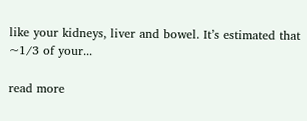like your kidneys, liver and bowel. It’s estimated that ~1/3 of your...

read more